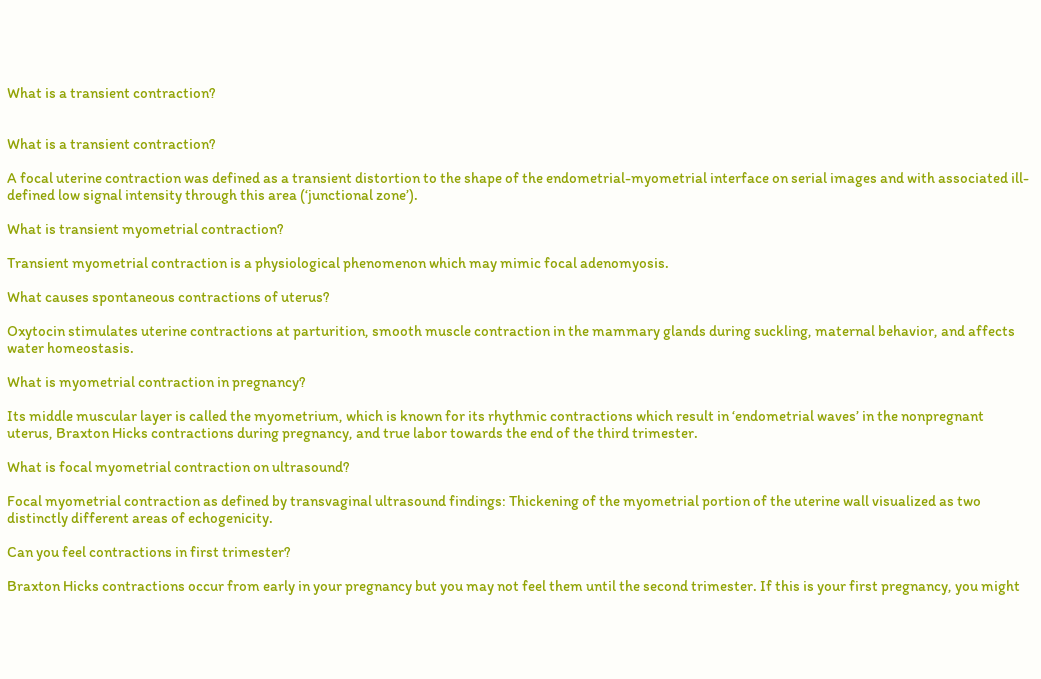What is a transient contraction?


What is a transient contraction?

A focal uterine contraction was defined as a transient distortion to the shape of the endometrial-myometrial interface on serial images and with associated ill-defined low signal intensity through this area (‘junctional zone’).

What is transient myometrial contraction?

Transient myometrial contraction is a physiological phenomenon which may mimic focal adenomyosis.

What causes spontaneous contractions of uterus?

Oxytocin stimulates uterine contractions at parturition, smooth muscle contraction in the mammary glands during suckling, maternal behavior, and affects water homeostasis.

What is myometrial contraction in pregnancy?

Its middle muscular layer is called the myometrium, which is known for its rhythmic contractions which result in ‘endometrial waves’ in the nonpregnant uterus, Braxton Hicks contractions during pregnancy, and true labor towards the end of the third trimester.

What is focal myometrial contraction on ultrasound?

Focal myometrial contraction as defined by transvaginal ultrasound findings: Thickening of the myometrial portion of the uterine wall visualized as two distinctly different areas of echogenicity.

Can you feel contractions in first trimester?

Braxton Hicks contractions occur from early in your pregnancy but you may not feel them until the second trimester. If this is your first pregnancy, you might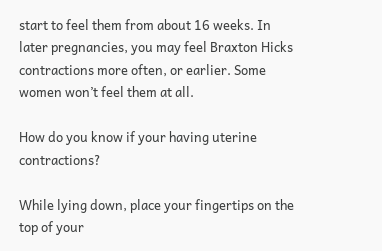start to feel them from about 16 weeks. In later pregnancies, you may feel Braxton Hicks contractions more often, or earlier. Some women won’t feel them at all.

How do you know if your having uterine contractions?

While lying down, place your fingertips on the top of your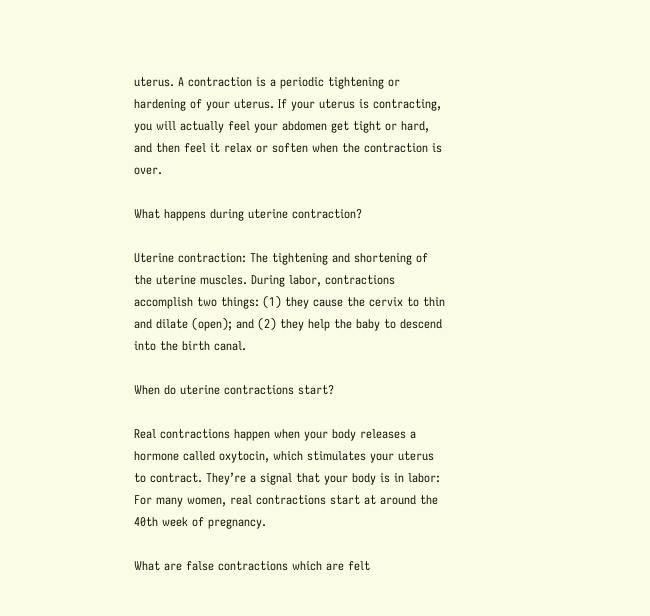uterus. A contraction is a periodic tightening or hardening of your uterus. If your uterus is contracting, you will actually feel your abdomen get tight or hard, and then feel it relax or soften when the contraction is over.

What happens during uterine contraction?

Uterine contraction: The tightening and shortening of the uterine muscles. During labor, contractions accomplish two things: (1) they cause the cervix to thin and dilate (open); and (2) they help the baby to descend into the birth canal.

When do uterine contractions start?

Real contractions happen when your body releases a hormone called oxytocin, which stimulates your uterus to contract. They’re a signal that your body is in labor: For many women, real contractions start at around the 40th week of pregnancy.

What are false contractions which are felt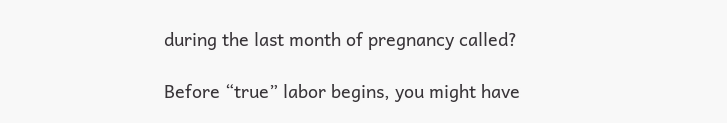during the last month of pregnancy called?

Before “true” labor begins, you might have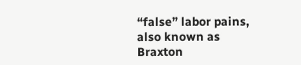“false” labor pains, also known as Braxton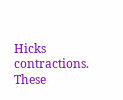Hicks contractions. These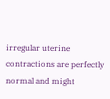irregular uterine contractions are perfectly normal and might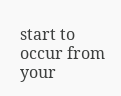start to occur from your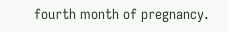fourth month of pregnancy.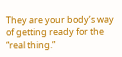They are your body’s way of getting ready for the “real thing.”